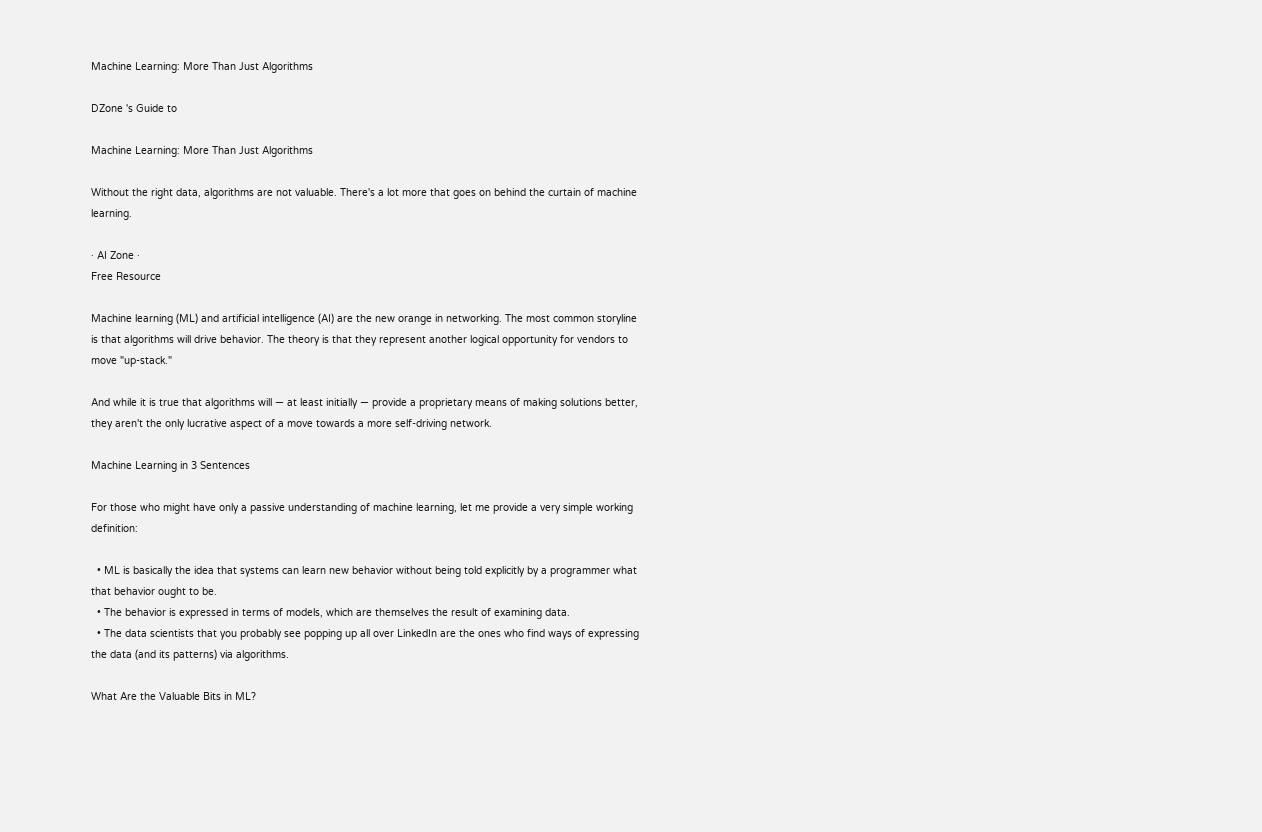Machine Learning: More Than Just Algorithms

DZone 's Guide to

Machine Learning: More Than Just Algorithms

Without the right data, algorithms are not valuable. There's a lot more that goes on behind the curtain of machine learning.

· AI Zone ·
Free Resource

Machine learning (ML) and artificial intelligence (AI) are the new orange in networking. The most common storyline is that algorithms will drive behavior. The theory is that they represent another logical opportunity for vendors to move "up-stack."

And while it is true that algorithms will — at least initially — provide a proprietary means of making solutions better, they aren't the only lucrative aspect of a move towards a more self-driving network.

Machine Learning in 3 Sentences

For those who might have only a passive understanding of machine learning, let me provide a very simple working definition:

  • ML is basically the idea that systems can learn new behavior without being told explicitly by a programmer what that behavior ought to be.
  • The behavior is expressed in terms of models, which are themselves the result of examining data.
  • The data scientists that you probably see popping up all over LinkedIn are the ones who find ways of expressing the data (and its patterns) via algorithms.

What Are the Valuable Bits in ML?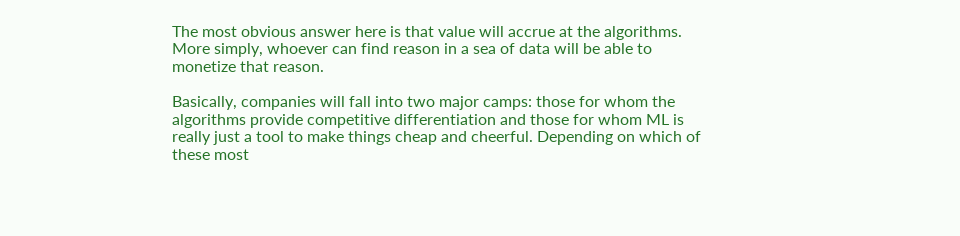The most obvious answer here is that value will accrue at the algorithms. More simply, whoever can find reason in a sea of data will be able to monetize that reason.

Basically, companies will fall into two major camps: those for whom the algorithms provide competitive differentiation and those for whom ML is really just a tool to make things cheap and cheerful. Depending on which of these most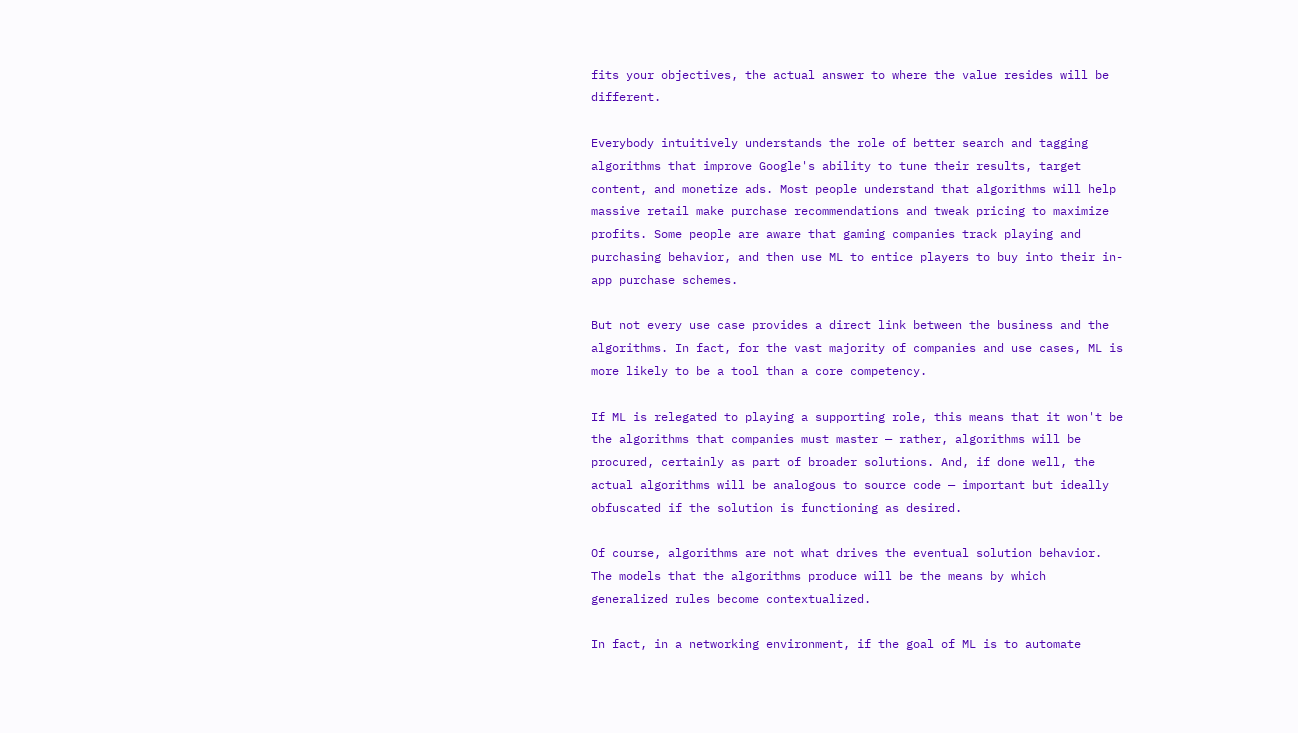fits your objectives, the actual answer to where the value resides will be different.

Everybody intuitively understands the role of better search and tagging algorithms that improve Google's ability to tune their results, target content, and monetize ads. Most people understand that algorithms will help massive retail make purchase recommendations and tweak pricing to maximize profits. Some people are aware that gaming companies track playing and purchasing behavior, and then use ML to entice players to buy into their in-app purchase schemes.

But not every use case provides a direct link between the business and the algorithms. In fact, for the vast majority of companies and use cases, ML is more likely to be a tool than a core competency.

If ML is relegated to playing a supporting role, this means that it won't be the algorithms that companies must master — rather, algorithms will be procured, certainly as part of broader solutions. And, if done well, the actual algorithms will be analogous to source code — important but ideally obfuscated if the solution is functioning as desired.

Of course, algorithms are not what drives the eventual solution behavior. The models that the algorithms produce will be the means by which generalized rules become contextualized.

In fact, in a networking environment, if the goal of ML is to automate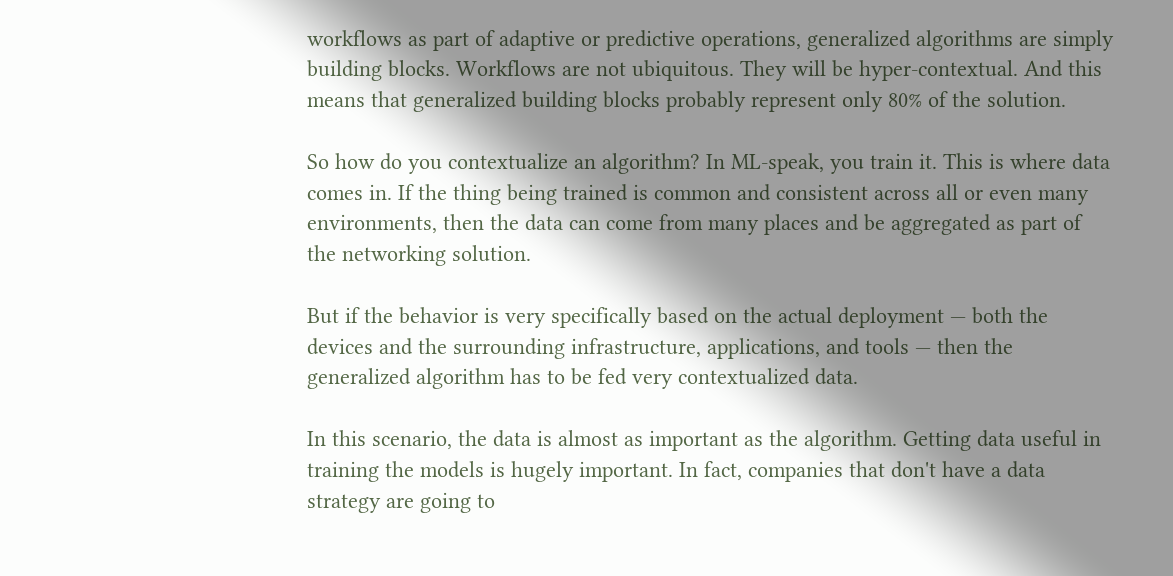workflows as part of adaptive or predictive operations, generalized algorithms are simply building blocks. Workflows are not ubiquitous. They will be hyper-contextual. And this means that generalized building blocks probably represent only 80% of the solution.

So how do you contextualize an algorithm? In ML-speak, you train it. This is where data comes in. If the thing being trained is common and consistent across all or even many environments, then the data can come from many places and be aggregated as part of the networking solution.

But if the behavior is very specifically based on the actual deployment — both the devices and the surrounding infrastructure, applications, and tools — then the generalized algorithm has to be fed very contextualized data.

In this scenario, the data is almost as important as the algorithm. Getting data useful in training the models is hugely important. In fact, companies that don't have a data strategy are going to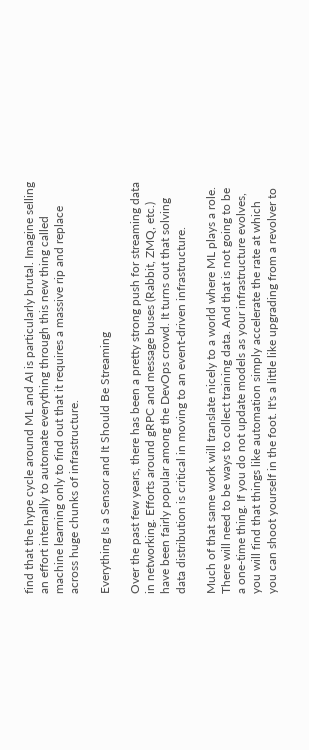find that the hype cycle around ML and AI is particularly brutal. Imagine selling an effort internally to automate everything through this new thing called machine learning only to find out that it requires a massive rip and replace across huge chunks of infrastructure.

Everything Is a Sensor and It Should Be Streaming

Over the past few years, there has been a pretty strong push for streaming data in networking. Efforts around gRPC and message buses (Rabbit, ZMQ, etc.) have been fairly popular among the DevOps crowd. It turns out that solving data distribution is critical in moving to an event-driven infrastructure.

Much of that same work will translate nicely to a world where ML plays a role. There will need to be ways to collect training data. And that is not going to be a one-time thing. If you do not update models as your infrastructure evolves, you will find that things like automation simply accelerate the rate at which you can shoot yourself in the foot. It's a little like upgrading from a revolver to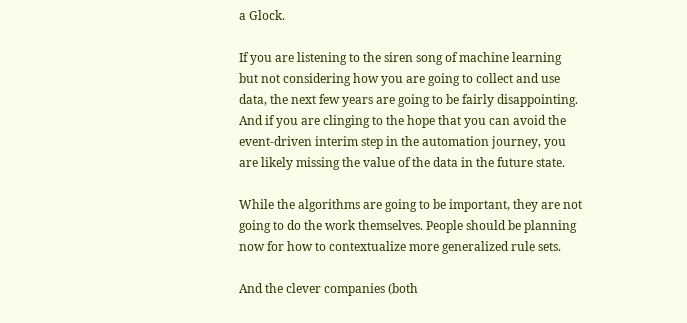a Glock.

If you are listening to the siren song of machine learning but not considering how you are going to collect and use data, the next few years are going to be fairly disappointing. And if you are clinging to the hope that you can avoid the event-driven interim step in the automation journey, you are likely missing the value of the data in the future state.

While the algorithms are going to be important, they are not going to do the work themselves. People should be planning now for how to contextualize more generalized rule sets.

And the clever companies (both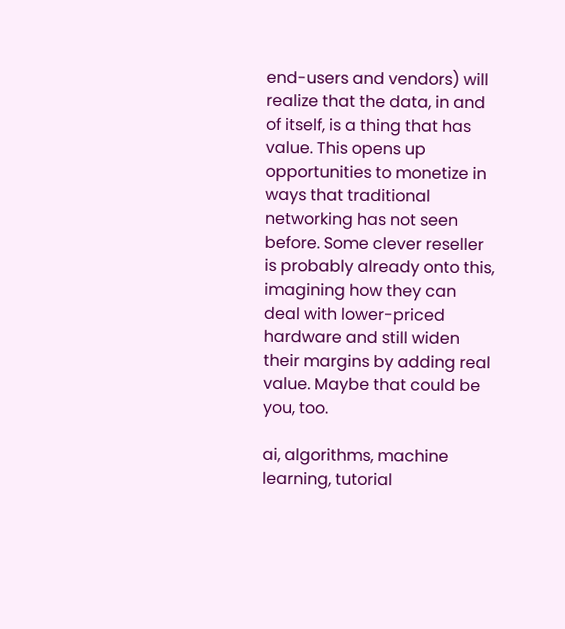end-users and vendors) will realize that the data, in and of itself, is a thing that has value. This opens up opportunities to monetize in ways that traditional networking has not seen before. Some clever reseller is probably already onto this, imagining how they can deal with lower-priced hardware and still widen their margins by adding real value. Maybe that could be you, too.

ai, algorithms, machine learning, tutorial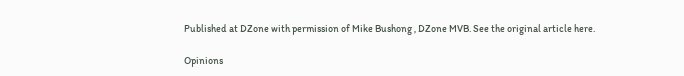Published at DZone with permission of Mike Bushong , DZone MVB. See the original article here.

Opinions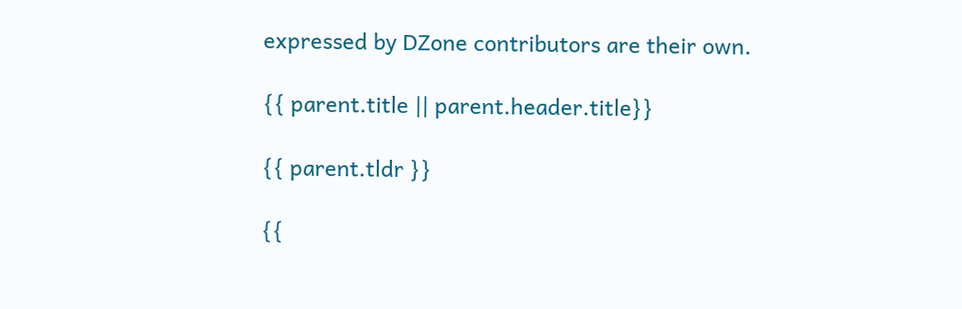expressed by DZone contributors are their own.

{{ parent.title || parent.header.title}}

{{ parent.tldr }}

{{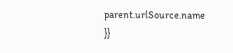parent.urlSource.name }}